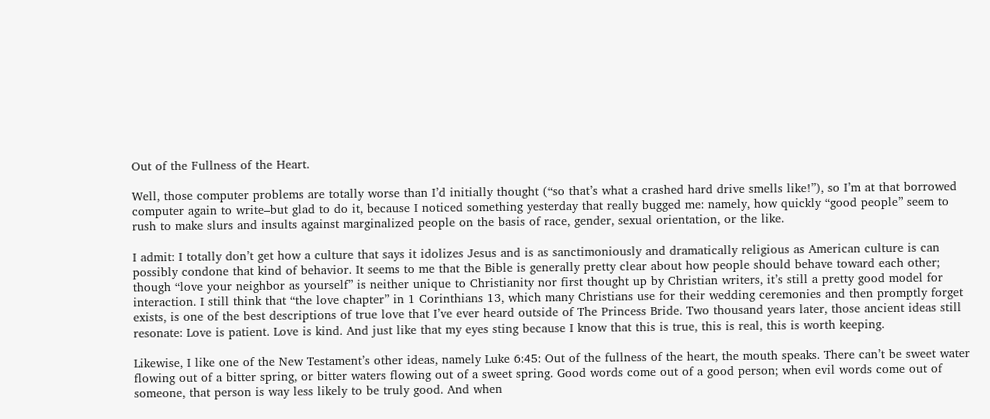Out of the Fullness of the Heart.

Well, those computer problems are totally worse than I’d initially thought (“so that’s what a crashed hard drive smells like!”), so I’m at that borrowed computer again to write–but glad to do it, because I noticed something yesterday that really bugged me: namely, how quickly “good people” seem to rush to make slurs and insults against marginalized people on the basis of race, gender, sexual orientation, or the like.

I admit: I totally don’t get how a culture that says it idolizes Jesus and is as sanctimoniously and dramatically religious as American culture is can possibly condone that kind of behavior. It seems to me that the Bible is generally pretty clear about how people should behave toward each other; though “love your neighbor as yourself” is neither unique to Christianity nor first thought up by Christian writers, it’s still a pretty good model for interaction. I still think that “the love chapter” in 1 Corinthians 13, which many Christians use for their wedding ceremonies and then promptly forget exists, is one of the best descriptions of true love that I’ve ever heard outside of The Princess Bride. Two thousand years later, those ancient ideas still resonate: Love is patient. Love is kind. And just like that my eyes sting because I know that this is true, this is real, this is worth keeping.

Likewise, I like one of the New Testament’s other ideas, namely Luke 6:45: Out of the fullness of the heart, the mouth speaks. There can’t be sweet water flowing out of a bitter spring, or bitter waters flowing out of a sweet spring. Good words come out of a good person; when evil words come out of someone, that person is way less likely to be truly good. And when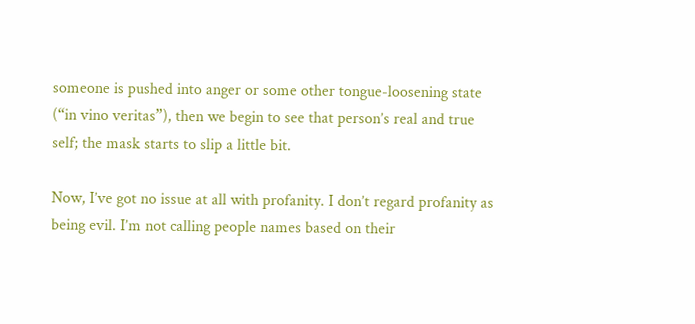someone is pushed into anger or some other tongue-loosening state (“in vino veritas”), then we begin to see that person’s real and true self; the mask starts to slip a little bit.

Now, I’ve got no issue at all with profanity. I don’t regard profanity as being evil. I’m not calling people names based on their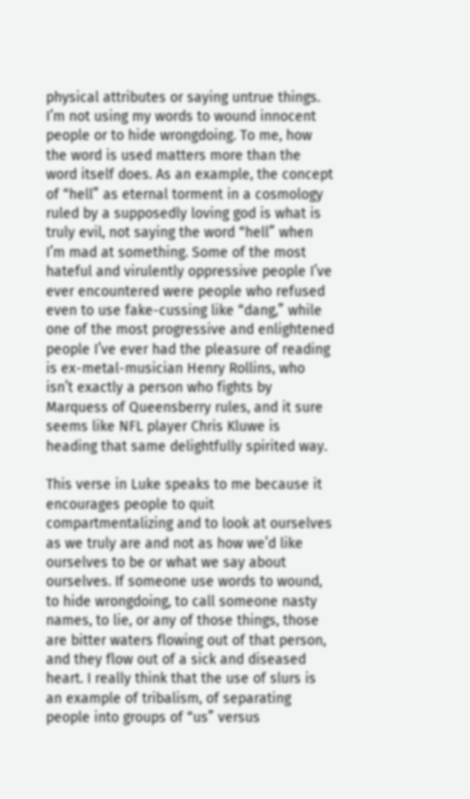physical attributes or saying untrue things. I’m not using my words to wound innocent people or to hide wrongdoing. To me, how the word is used matters more than the word itself does. As an example, the concept of “hell” as eternal torment in a cosmology ruled by a supposedly loving god is what is truly evil, not saying the word “hell” when I’m mad at something. Some of the most hateful and virulently oppressive people I’ve ever encountered were people who refused even to use fake-cussing like “dang,” while one of the most progressive and enlightened people I’ve ever had the pleasure of reading is ex-metal-musician Henry Rollins, who isn’t exactly a person who fights by Marquess of Queensberry rules, and it sure seems like NFL player Chris Kluwe is heading that same delightfully spirited way.

This verse in Luke speaks to me because it encourages people to quit compartmentalizing and to look at ourselves as we truly are and not as how we’d like ourselves to be or what we say about ourselves. If someone use words to wound, to hide wrongdoing, to call someone nasty names, to lie, or any of those things, those are bitter waters flowing out of that person, and they flow out of a sick and diseased heart. I really think that the use of slurs is an example of tribalism, of separating people into groups of “us” versus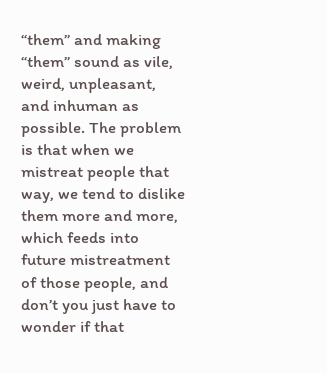“them” and making “them” sound as vile, weird, unpleasant, and inhuman as possible. The problem is that when we mistreat people that way, we tend to dislike them more and more, which feeds into future mistreatment of those people, and don’t you just have to wonder if that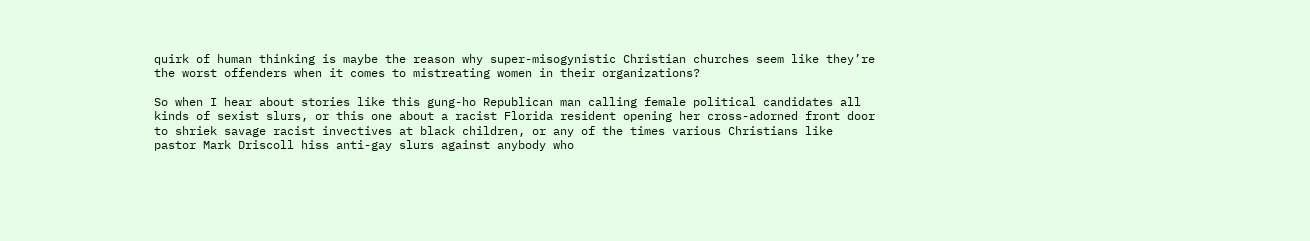quirk of human thinking is maybe the reason why super-misogynistic Christian churches seem like they’re the worst offenders when it comes to mistreating women in their organizations?

So when I hear about stories like this gung-ho Republican man calling female political candidates all kinds of sexist slurs, or this one about a racist Florida resident opening her cross-adorned front door to shriek savage racist invectives at black children, or any of the times various Christians like pastor Mark Driscoll hiss anti-gay slurs against anybody who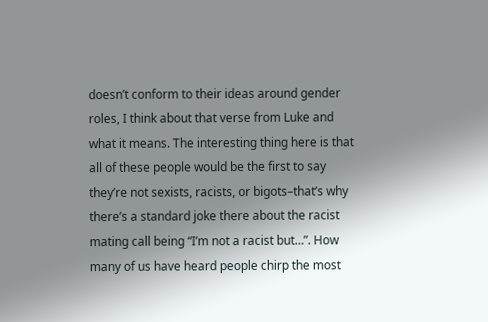doesn’t conform to their ideas around gender roles, I think about that verse from Luke and what it means. The interesting thing here is that all of these people would be the first to say they’re not sexists, racists, or bigots–that’s why there’s a standard joke there about the racist mating call being “I’m not a racist but…”. How many of us have heard people chirp the most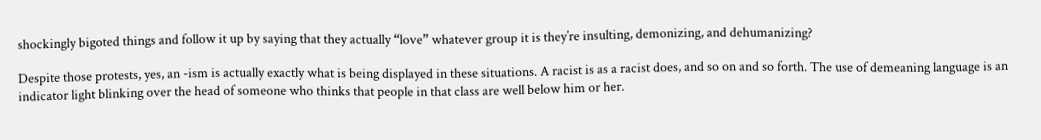shockingly bigoted things and follow it up by saying that they actually “love” whatever group it is they’re insulting, demonizing, and dehumanizing?

Despite those protests, yes, an -ism is actually exactly what is being displayed in these situations. A racist is as a racist does, and so on and so forth. The use of demeaning language is an indicator light blinking over the head of someone who thinks that people in that class are well below him or her.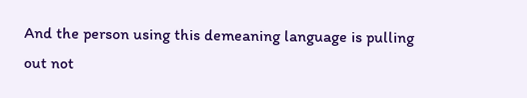And the person using this demeaning language is pulling out not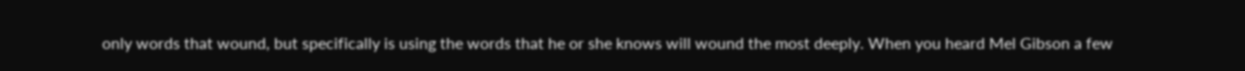only words that wound, but specifically is using the words that he or she knows will wound the most deeply. When you heard Mel Gibson a few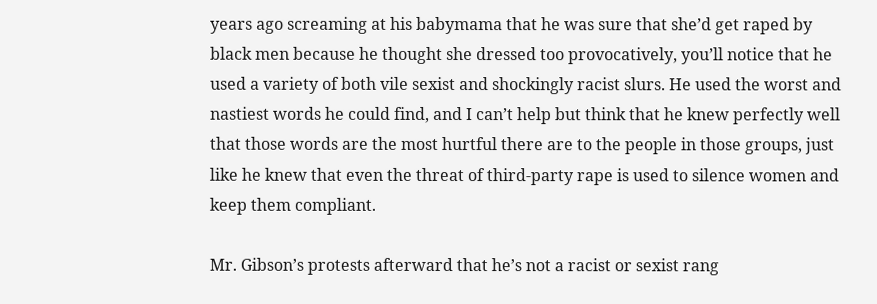years ago screaming at his babymama that he was sure that she’d get raped by black men because he thought she dressed too provocatively, you’ll notice that he used a variety of both vile sexist and shockingly racist slurs. He used the worst and nastiest words he could find, and I can’t help but think that he knew perfectly well that those words are the most hurtful there are to the people in those groups, just like he knew that even the threat of third-party rape is used to silence women and keep them compliant.

Mr. Gibson’s protests afterward that he’s not a racist or sexist rang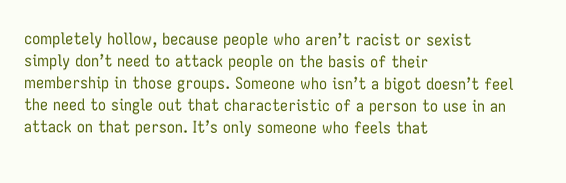completely hollow, because people who aren’t racist or sexist simply don’t need to attack people on the basis of their membership in those groups. Someone who isn’t a bigot doesn’t feel the need to single out that characteristic of a person to use in an attack on that person. It’s only someone who feels that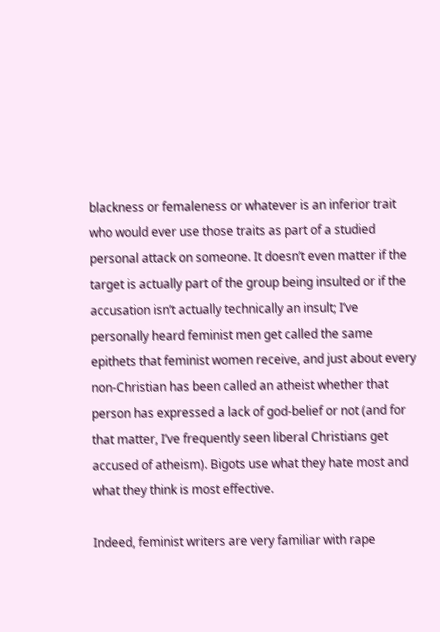blackness or femaleness or whatever is an inferior trait who would ever use those traits as part of a studied personal attack on someone. It doesn’t even matter if the target is actually part of the group being insulted or if the accusation isn’t actually technically an insult; I’ve personally heard feminist men get called the same epithets that feminist women receive, and just about every non-Christian has been called an atheist whether that person has expressed a lack of god-belief or not (and for that matter, I’ve frequently seen liberal Christians get accused of atheism). Bigots use what they hate most and what they think is most effective.

Indeed, feminist writers are very familiar with rape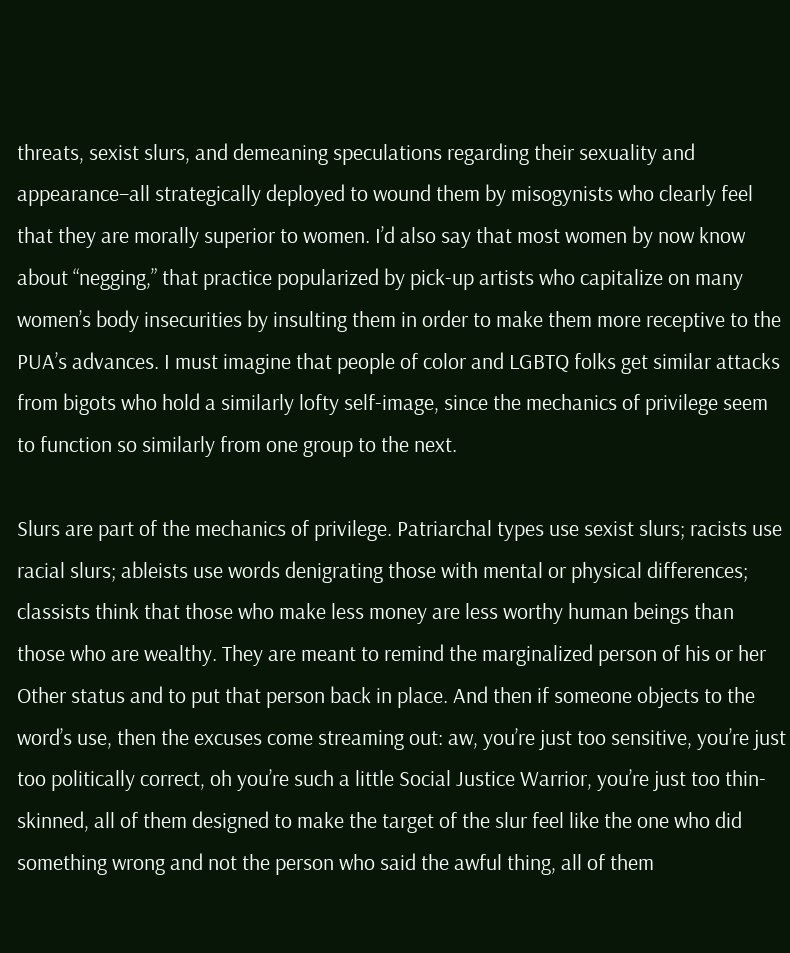threats, sexist slurs, and demeaning speculations regarding their sexuality and appearance–all strategically deployed to wound them by misogynists who clearly feel that they are morally superior to women. I’d also say that most women by now know about “negging,” that practice popularized by pick-up artists who capitalize on many women’s body insecurities by insulting them in order to make them more receptive to the PUA’s advances. I must imagine that people of color and LGBTQ folks get similar attacks from bigots who hold a similarly lofty self-image, since the mechanics of privilege seem to function so similarly from one group to the next.

Slurs are part of the mechanics of privilege. Patriarchal types use sexist slurs; racists use racial slurs; ableists use words denigrating those with mental or physical differences; classists think that those who make less money are less worthy human beings than those who are wealthy. They are meant to remind the marginalized person of his or her Other status and to put that person back in place. And then if someone objects to the word’s use, then the excuses come streaming out: aw, you’re just too sensitive, you’re just too politically correct, oh you’re such a little Social Justice Warrior, you’re just too thin-skinned, all of them designed to make the target of the slur feel like the one who did something wrong and not the person who said the awful thing, all of them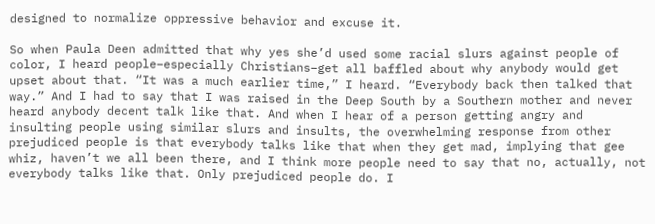designed to normalize oppressive behavior and excuse it.

So when Paula Deen admitted that why yes she’d used some racial slurs against people of color, I heard people–especially Christians–get all baffled about why anybody would get upset about that. “It was a much earlier time,” I heard. “Everybody back then talked that way.” And I had to say that I was raised in the Deep South by a Southern mother and never heard anybody decent talk like that. And when I hear of a person getting angry and insulting people using similar slurs and insults, the overwhelming response from other prejudiced people is that everybody talks like that when they get mad, implying that gee whiz, haven’t we all been there, and I think more people need to say that no, actually, not everybody talks like that. Only prejudiced people do. I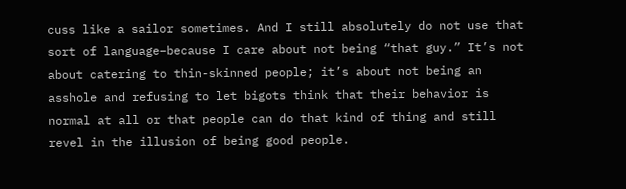cuss like a sailor sometimes. And I still absolutely do not use that sort of language–because I care about not being “that guy.” It’s not about catering to thin-skinned people; it’s about not being an asshole and refusing to let bigots think that their behavior is normal at all or that people can do that kind of thing and still revel in the illusion of being good people.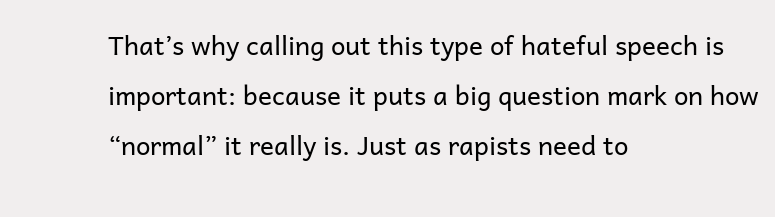That’s why calling out this type of hateful speech is important: because it puts a big question mark on how “normal” it really is. Just as rapists need to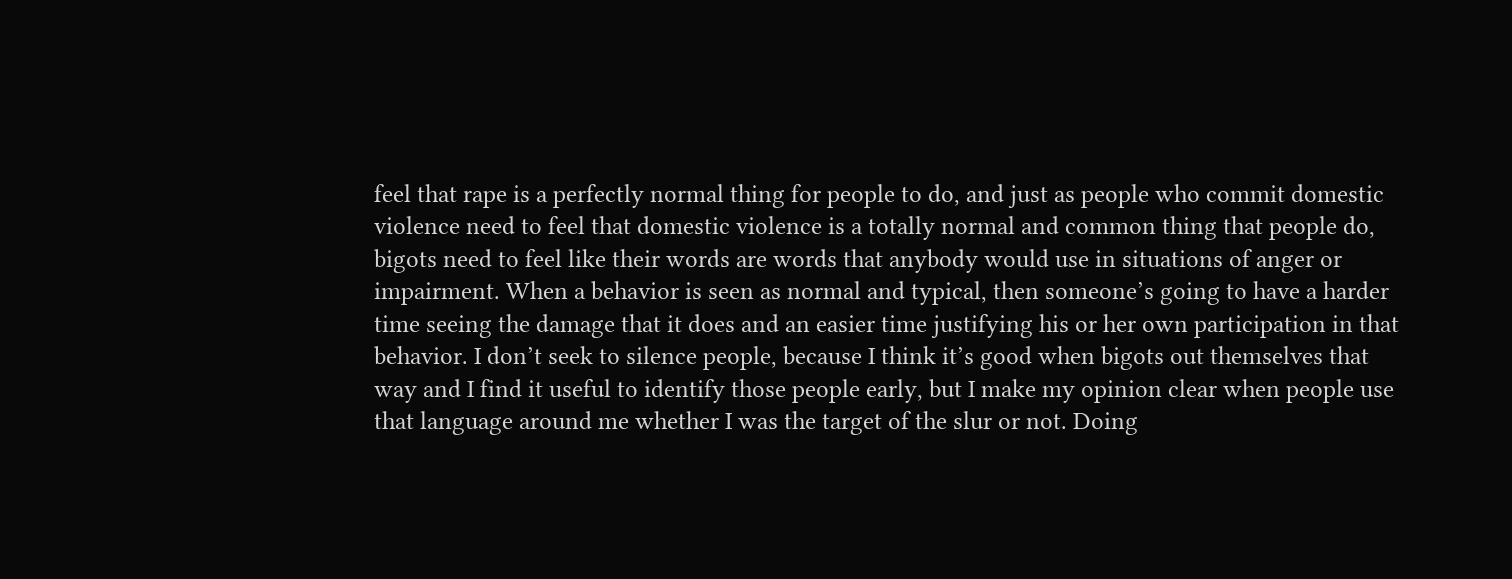feel that rape is a perfectly normal thing for people to do, and just as people who commit domestic violence need to feel that domestic violence is a totally normal and common thing that people do, bigots need to feel like their words are words that anybody would use in situations of anger or impairment. When a behavior is seen as normal and typical, then someone’s going to have a harder time seeing the damage that it does and an easier time justifying his or her own participation in that behavior. I don’t seek to silence people, because I think it’s good when bigots out themselves that way and I find it useful to identify those people early, but I make my opinion clear when people use that language around me whether I was the target of the slur or not. Doing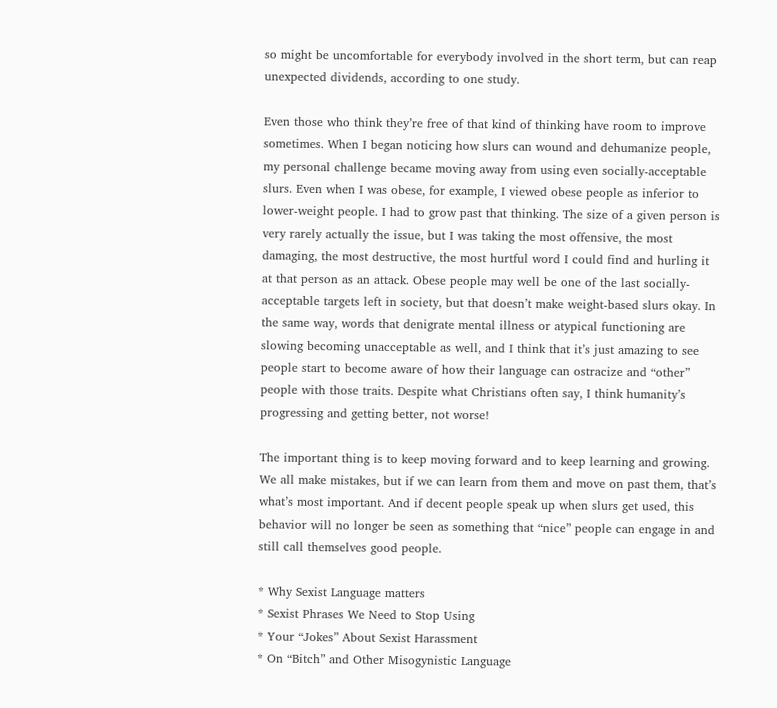so might be uncomfortable for everybody involved in the short term, but can reap unexpected dividends, according to one study.

Even those who think they’re free of that kind of thinking have room to improve sometimes. When I began noticing how slurs can wound and dehumanize people, my personal challenge became moving away from using even socially-acceptable slurs. Even when I was obese, for example, I viewed obese people as inferior to lower-weight people. I had to grow past that thinking. The size of a given person is very rarely actually the issue, but I was taking the most offensive, the most damaging, the most destructive, the most hurtful word I could find and hurling it at that person as an attack. Obese people may well be one of the last socially-acceptable targets left in society, but that doesn’t make weight-based slurs okay. In the same way, words that denigrate mental illness or atypical functioning are slowing becoming unacceptable as well, and I think that it’s just amazing to see people start to become aware of how their language can ostracize and “other” people with those traits. Despite what Christians often say, I think humanity’s progressing and getting better, not worse!

The important thing is to keep moving forward and to keep learning and growing. We all make mistakes, but if we can learn from them and move on past them, that’s what’s most important. And if decent people speak up when slurs get used, this behavior will no longer be seen as something that “nice” people can engage in and still call themselves good people.

* Why Sexist Language matters
* Sexist Phrases We Need to Stop Using
* Your “Jokes” About Sexist Harassment
* On “Bitch” and Other Misogynistic Language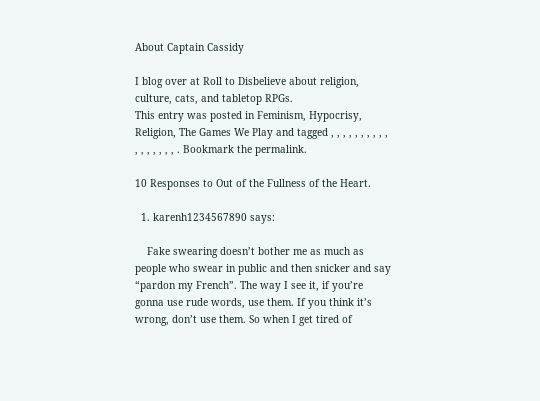About Captain Cassidy

I blog over at Roll to Disbelieve about religion, culture, cats, and tabletop RPGs.
This entry was posted in Feminism, Hypocrisy, Religion, The Games We Play and tagged , , , , , , , , , , , , , , , , , . Bookmark the permalink.

10 Responses to Out of the Fullness of the Heart.

  1. karenh1234567890 says:

    Fake swearing doesn’t bother me as much as people who swear in public and then snicker and say “pardon my French”. The way I see it, if you’re gonna use rude words, use them. If you think it’s wrong, don’t use them. So when I get tired of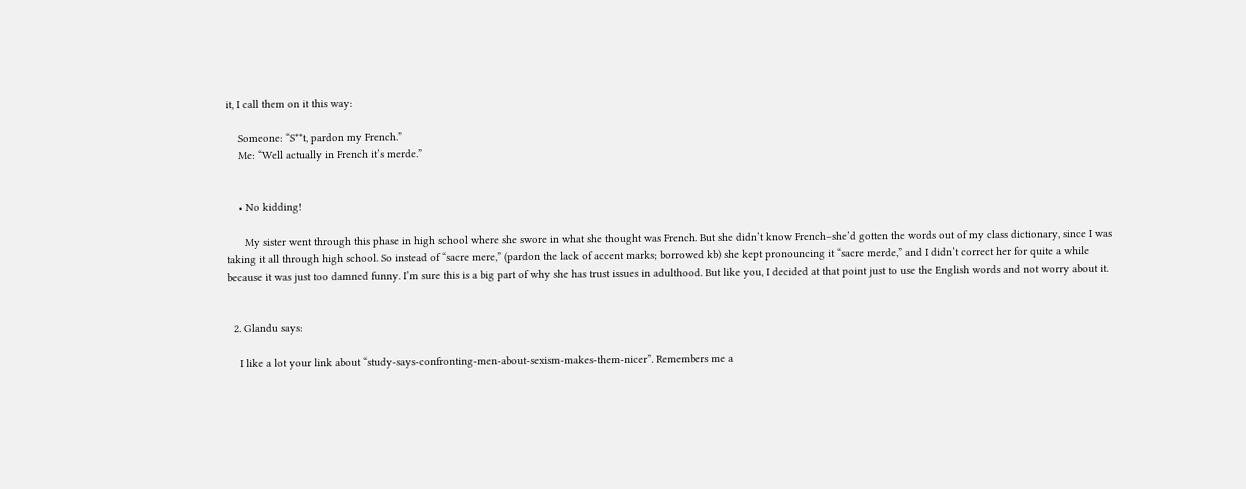it, I call them on it this way:

    Someone: “S**t, pardon my French.”
    Me: “Well actually in French it’s merde.”


    • No kidding!

      My sister went through this phase in high school where she swore in what she thought was French. But she didn’t know French–she’d gotten the words out of my class dictionary, since I was taking it all through high school. So instead of “sacre mere,” (pardon the lack of accent marks; borrowed kb) she kept pronouncing it “sacre merde,” and I didn’t correct her for quite a while because it was just too damned funny. I’m sure this is a big part of why she has trust issues in adulthood. But like you, I decided at that point just to use the English words and not worry about it.


  2. Glandu says:

    I like a lot your link about “study-says-confronting-men-about-sexism-makes-them-nicer”. Remembers me a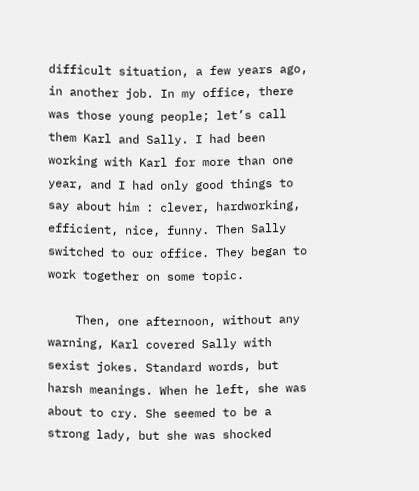difficult situation, a few years ago, in another job. In my office, there was those young people; let’s call them Karl and Sally. I had been working with Karl for more than one year, and I had only good things to say about him : clever, hardworking, efficient, nice, funny. Then Sally switched to our office. They began to work together on some topic.

    Then, one afternoon, without any warning, Karl covered Sally with sexist jokes. Standard words, but harsh meanings. When he left, she was about to cry. She seemed to be a strong lady, but she was shocked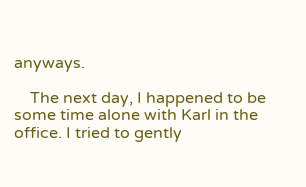anyways.

    The next day, I happened to be some time alone with Karl in the office. I tried to gently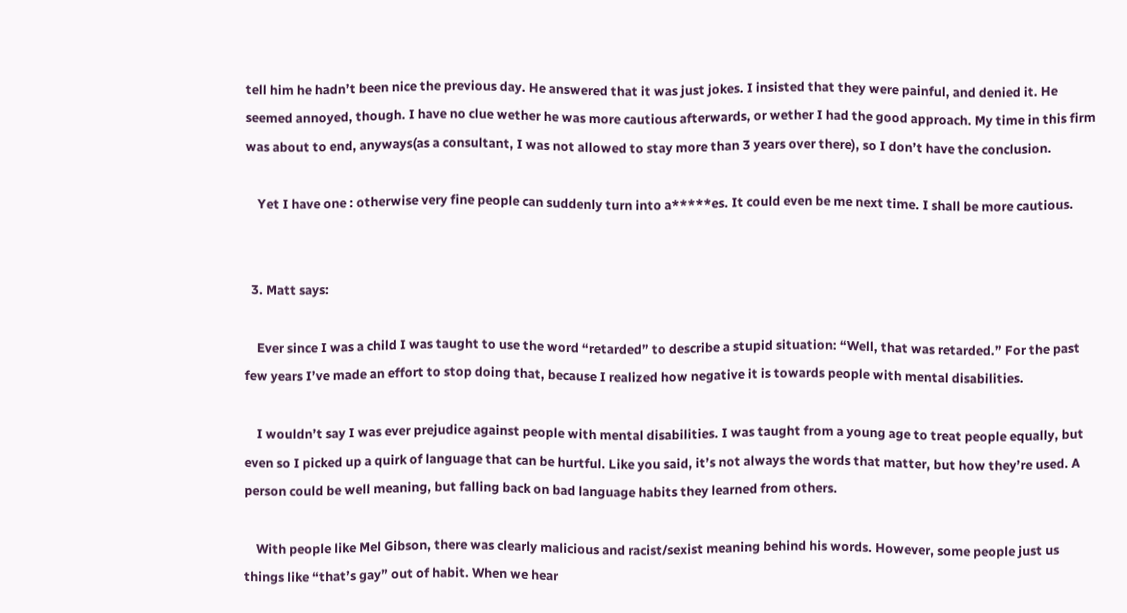tell him he hadn’t been nice the previous day. He answered that it was just jokes. I insisted that they were painful, and denied it. He seemed annoyed, though. I have no clue wether he was more cautious afterwards, or wether I had the good approach. My time in this firm was about to end, anyways(as a consultant, I was not allowed to stay more than 3 years over there), so I don’t have the conclusion.

    Yet I have one : otherwise very fine people can suddenly turn into a*****es. It could even be me next time. I shall be more cautious.


  3. Matt says:

    Ever since I was a child I was taught to use the word “retarded” to describe a stupid situation: “Well, that was retarded.” For the past few years I’ve made an effort to stop doing that, because I realized how negative it is towards people with mental disabilities.

    I wouldn’t say I was ever prejudice against people with mental disabilities. I was taught from a young age to treat people equally, but even so I picked up a quirk of language that can be hurtful. Like you said, it’s not always the words that matter, but how they’re used. A person could be well meaning, but falling back on bad language habits they learned from others.

    With people like Mel Gibson, there was clearly malicious and racist/sexist meaning behind his words. However, some people just us things like “that’s gay” out of habit. When we hear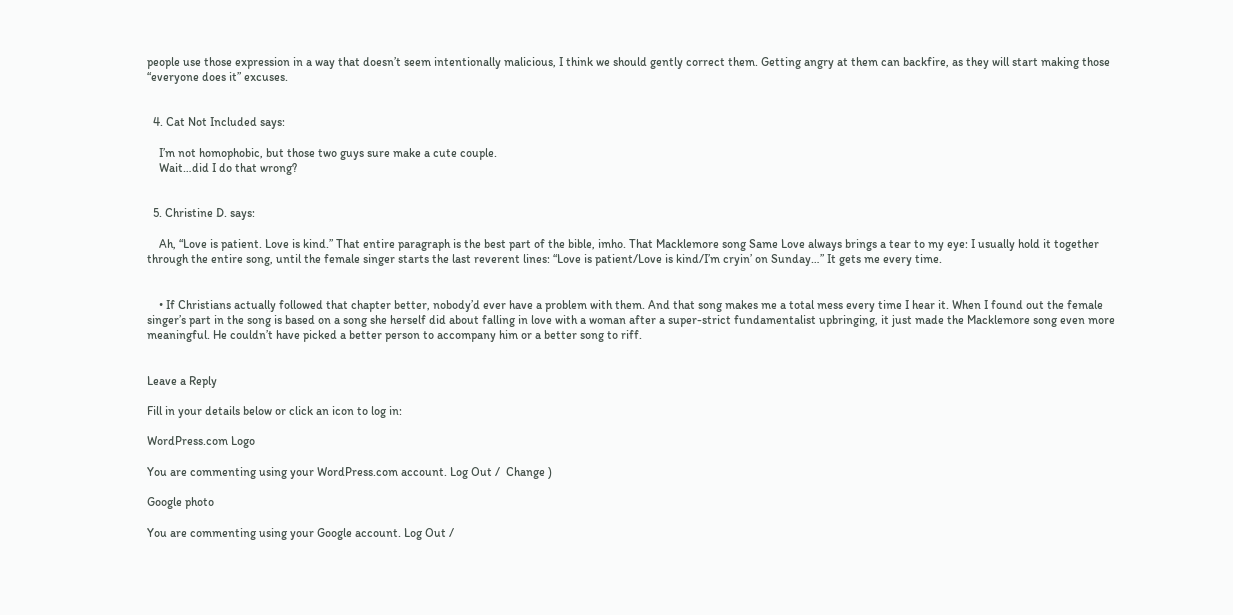people use those expression in a way that doesn’t seem intentionally malicious, I think we should gently correct them. Getting angry at them can backfire, as they will start making those “everyone does it” excuses.


  4. Cat Not Included says:

    I’m not homophobic, but those two guys sure make a cute couple.
    Wait…did I do that wrong?


  5. Christine D. says:

    Ah, “Love is patient. Love is kind.” That entire paragraph is the best part of the bible, imho. That Macklemore song Same Love always brings a tear to my eye: I usually hold it together through the entire song, until the female singer starts the last reverent lines: “Love is patient/Love is kind/I’m cryin’ on Sunday…” It gets me every time.


    • If Christians actually followed that chapter better, nobody’d ever have a problem with them. And that song makes me a total mess every time I hear it. When I found out the female singer’s part in the song is based on a song she herself did about falling in love with a woman after a super-strict fundamentalist upbringing, it just made the Macklemore song even more meaningful. He couldn’t have picked a better person to accompany him or a better song to riff.


Leave a Reply

Fill in your details below or click an icon to log in:

WordPress.com Logo

You are commenting using your WordPress.com account. Log Out /  Change )

Google photo

You are commenting using your Google account. Log Out /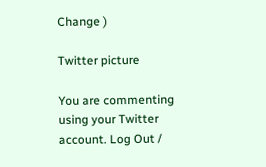Change )

Twitter picture

You are commenting using your Twitter account. Log Out /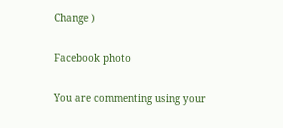Change )

Facebook photo

You are commenting using your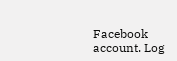Facebook account. Log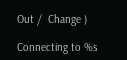Out /  Change )

Connecting to %s